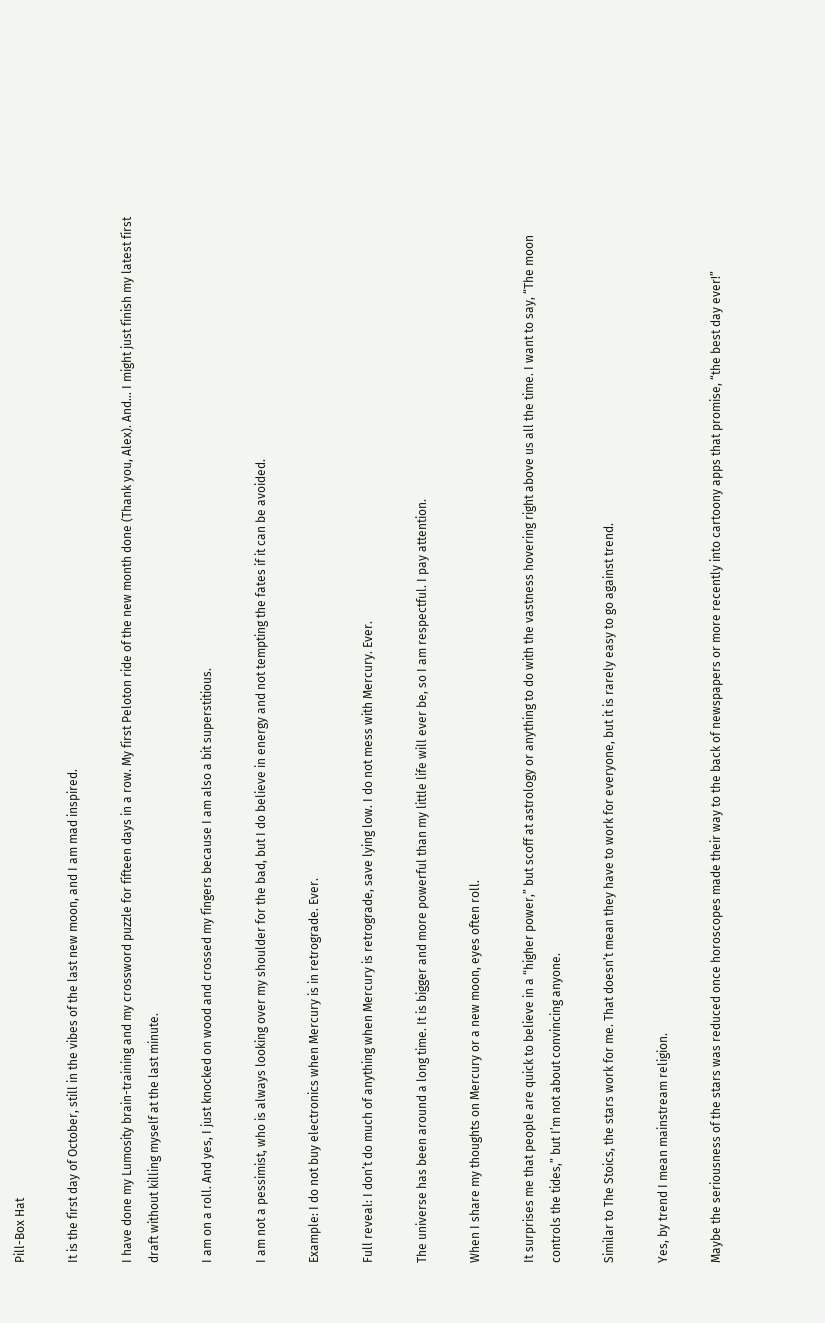Pill-Box Hat

It is the first day of October, still in the vibes of the last new moon, and I am mad inspired.

I have done my Lumosity brain-training and my crossword puzzle for fifteen days in a row. My first Peloton ride of the new month done (Thank you, Alex). And… I might just finish my latest first draft without killing myself at the last minute.

I am on a roll. And yes, I just knocked on wood and crossed my fingers because I am also a bit superstitious.

I am not a pessimist, who is always looking over my shoulder for the bad, but I do believe in energy and not tempting the fates if it can be avoided.

Example: I do not buy electronics when Mercury is in retrograde. Ever.

Full reveal: I don’t do much of anything when Mercury is retrograde, save lying low. I do not mess with Mercury. Ever.

The universe has been around a long time. It is bigger and more powerful than my little life will ever be, so I am respectful. I pay attention.

When I share my thoughts on Mercury or a new moon, eyes often roll.

It surprises me that people are quick to believe in a “higher power,” but scoff at astrology or anything to do with the vastness hovering right above us all the time. I want to say, “The moon controls the tides,” but I’m not about convincing anyone.

Similar to The Stoics, the stars work for me. That doesn’t mean they have to work for everyone, but it is rarely easy to go against trend.

Yes, by trend I mean mainstream religion.

Maybe the seriousness of the stars was reduced once horoscopes made their way to the back of newspapers or more recently into cartoony apps that promise, “the best day ever!”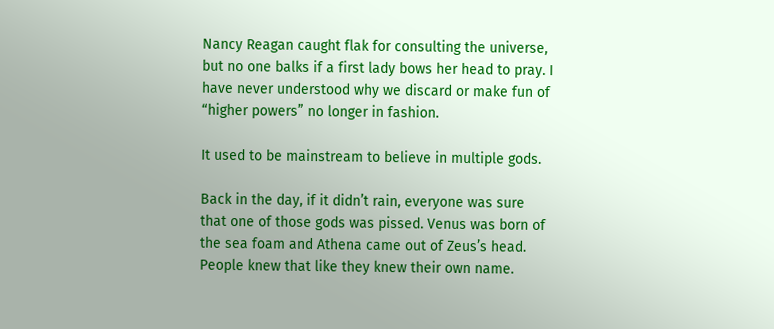Nancy Reagan caught flak for consulting the universe, but no one balks if a first lady bows her head to pray. I have never understood why we discard or make fun of “higher powers” no longer in fashion.

It used to be mainstream to believe in multiple gods.

Back in the day, if it didn’t rain, everyone was sure that one of those gods was pissed. Venus was born of the sea foam and Athena came out of Zeus’s head. People knew that like they knew their own name.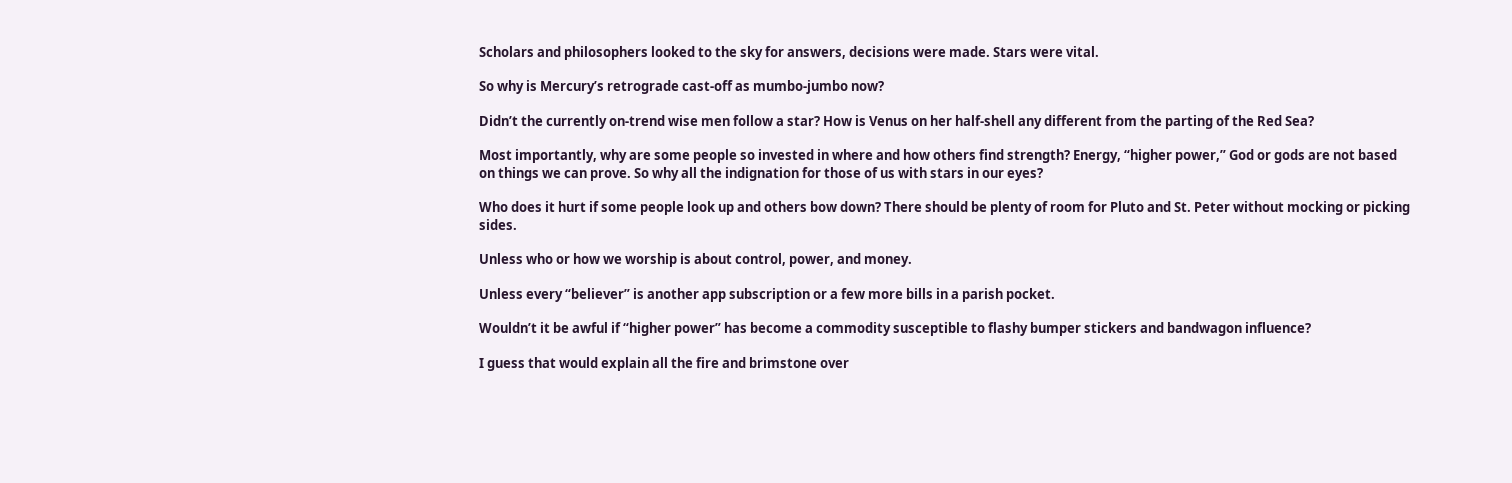Scholars and philosophers looked to the sky for answers, decisions were made. Stars were vital.

So why is Mercury’s retrograde cast-off as mumbo-jumbo now?

Didn’t the currently on-trend wise men follow a star? How is Venus on her half-shell any different from the parting of the Red Sea?

Most importantly, why are some people so invested in where and how others find strength? Energy, “higher power,” God or gods are not based on things we can prove. So why all the indignation for those of us with stars in our eyes?

Who does it hurt if some people look up and others bow down? There should be plenty of room for Pluto and St. Peter without mocking or picking sides.

Unless who or how we worship is about control, power, and money.

Unless every “believer” is another app subscription or a few more bills in a parish pocket.

Wouldn’t it be awful if “higher power” has become a commodity susceptible to flashy bumper stickers and bandwagon influence?

I guess that would explain all the fire and brimstone over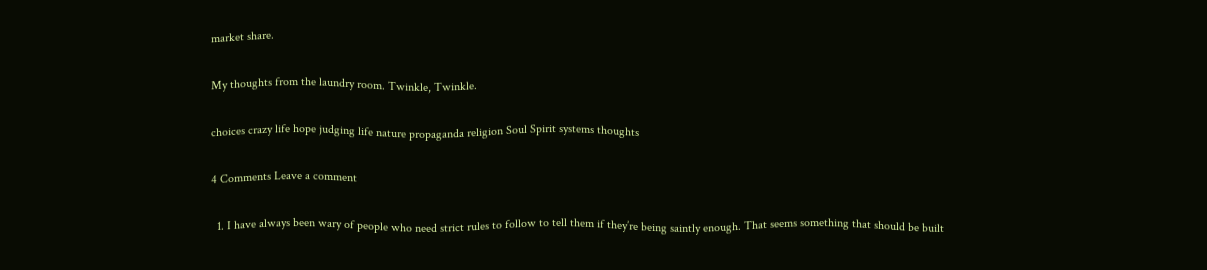market share.

My thoughts from the laundry room. Twinkle, Twinkle.

choices crazy life hope judging life nature propaganda religion Soul Spirit systems thoughts

4 Comments Leave a comment

  1. I have always been wary of people who need strict rules to follow to tell them if they’re being saintly enough. That seems something that should be built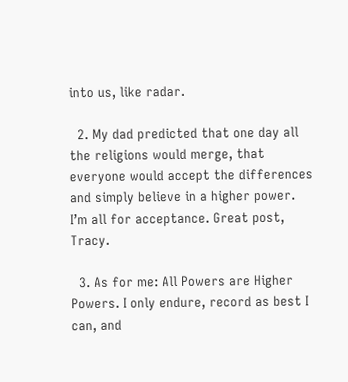into us, like radar.

  2. My dad predicted that one day all the religions would merge, that everyone would accept the differences and simply believe in a higher power. I’m all for acceptance. Great post, Tracy.

  3. As for me: All Powers are Higher Powers. I only endure, record as best I can, and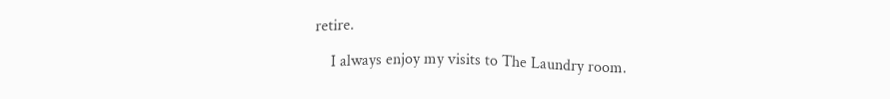retire.

    I always enjoy my visits to The Laundry room.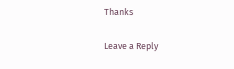Thanks

Leave a Reply